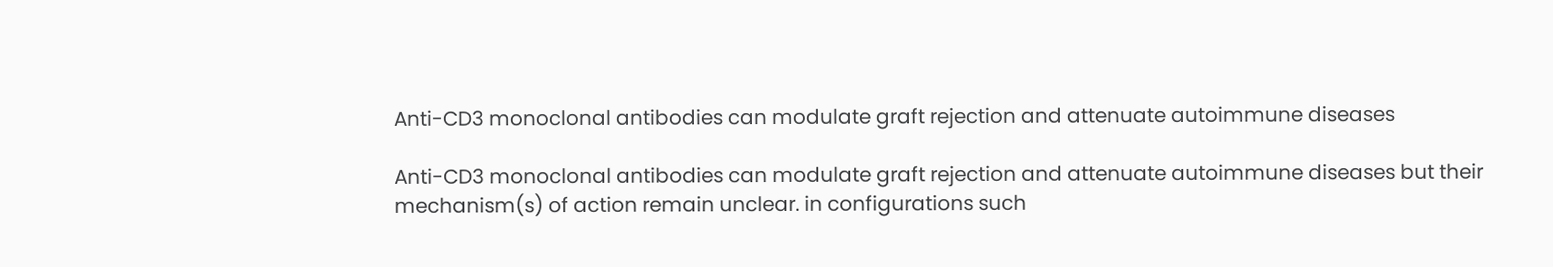Anti-CD3 monoclonal antibodies can modulate graft rejection and attenuate autoimmune diseases

Anti-CD3 monoclonal antibodies can modulate graft rejection and attenuate autoimmune diseases but their mechanism(s) of action remain unclear. in configurations such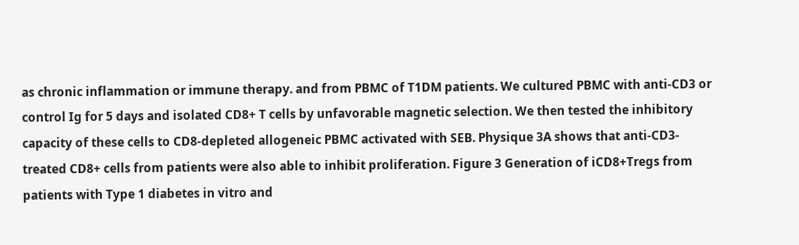as chronic inflammation or immune therapy. and from PBMC of T1DM patients. We cultured PBMC with anti-CD3 or control Ig for 5 days and isolated CD8+ T cells by unfavorable magnetic selection. We then tested the inhibitory capacity of these cells to CD8-depleted allogeneic PBMC activated with SEB. Physique 3A shows that anti-CD3-treated CD8+ cells from patients were also able to inhibit proliferation. Figure 3 Generation of iCD8+Tregs from patients with Type 1 diabetes in vitro and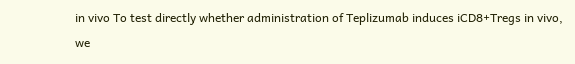in vivo To test directly whether administration of Teplizumab induces iCD8+Tregs in vivo, we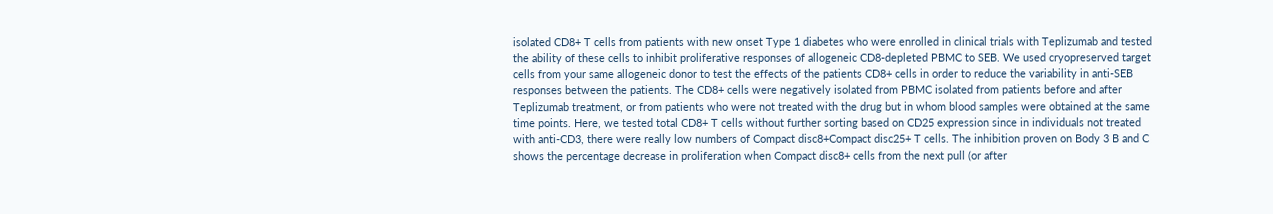isolated CD8+ T cells from patients with new onset Type 1 diabetes who were enrolled in clinical trials with Teplizumab and tested the ability of these cells to inhibit proliferative responses of allogeneic CD8-depleted PBMC to SEB. We used cryopreserved target cells from your same allogeneic donor to test the effects of the patients CD8+ cells in order to reduce the variability in anti-SEB responses between the patients. The CD8+ cells were negatively isolated from PBMC isolated from patients before and after Teplizumab treatment, or from patients who were not treated with the drug but in whom blood samples were obtained at the same time points. Here, we tested total CD8+ T cells without further sorting based on CD25 expression since in individuals not treated with anti-CD3, there were really low numbers of Compact disc8+Compact disc25+ T cells. The inhibition proven on Body 3 B and C shows the percentage decrease in proliferation when Compact disc8+ cells from the next pull (or after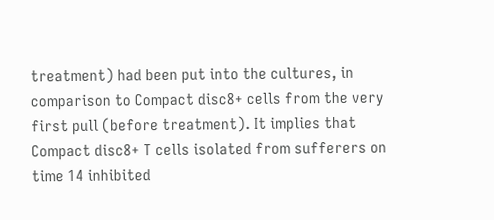treatment) had been put into the cultures, in comparison to Compact disc8+ cells from the very first pull (before treatment). It implies that Compact disc8+ T cells isolated from sufferers on time 14 inhibited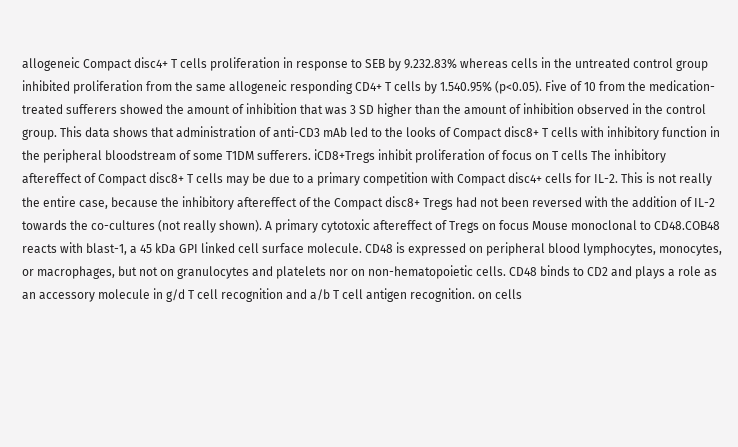allogeneic Compact disc4+ T cells proliferation in response to SEB by 9.232.83% whereas cells in the untreated control group inhibited proliferation from the same allogeneic responding CD4+ T cells by 1.540.95% (p<0.05). Five of 10 from the medication- treated sufferers showed the amount of inhibition that was 3 SD higher than the amount of inhibition observed in the control group. This data shows that administration of anti-CD3 mAb led to the looks of Compact disc8+ T cells with inhibitory function in the peripheral bloodstream of some T1DM sufferers. iCD8+Tregs inhibit proliferation of focus on T cells The inhibitory aftereffect of Compact disc8+ T cells may be due to a primary competition with Compact disc4+ cells for IL-2. This is not really the entire case, because the inhibitory aftereffect of the Compact disc8+ Tregs had not been reversed with the addition of IL-2 towards the co-cultures (not really shown). A primary cytotoxic aftereffect of Tregs on focus Mouse monoclonal to CD48.COB48 reacts with blast-1, a 45 kDa GPI linked cell surface molecule. CD48 is expressed on peripheral blood lymphocytes, monocytes, or macrophages, but not on granulocytes and platelets nor on non-hematopoietic cells. CD48 binds to CD2 and plays a role as an accessory molecule in g/d T cell recognition and a/b T cell antigen recognition. on cells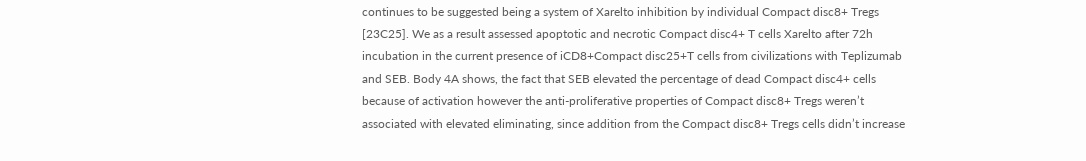continues to be suggested being a system of Xarelto inhibition by individual Compact disc8+ Tregs [23C25]. We as a result assessed apoptotic and necrotic Compact disc4+ T cells Xarelto after 72h incubation in the current presence of iCD8+Compact disc25+T cells from civilizations with Teplizumab and SEB. Body 4A shows, the fact that SEB elevated the percentage of dead Compact disc4+ cells because of activation however the anti-proliferative properties of Compact disc8+ Tregs weren’t associated with elevated eliminating, since addition from the Compact disc8+ Tregs cells didn’t increase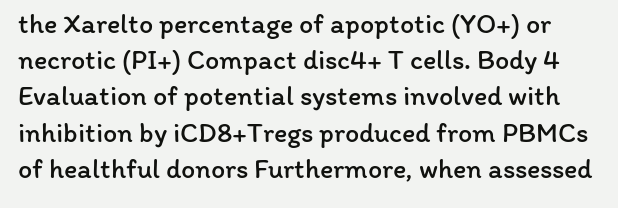the Xarelto percentage of apoptotic (YO+) or necrotic (PI+) Compact disc4+ T cells. Body 4 Evaluation of potential systems involved with inhibition by iCD8+Tregs produced from PBMCs of healthful donors Furthermore, when assessed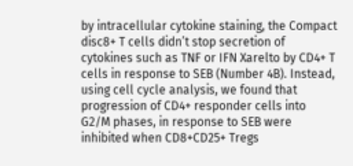by intracellular cytokine staining, the Compact disc8+ T cells didn’t stop secretion of cytokines such as TNF or IFN Xarelto by CD4+ T cells in response to SEB (Number 4B). Instead, using cell cycle analysis, we found that progression of CD4+ responder cells into G2/M phases, in response to SEB were inhibited when CD8+CD25+ Tregs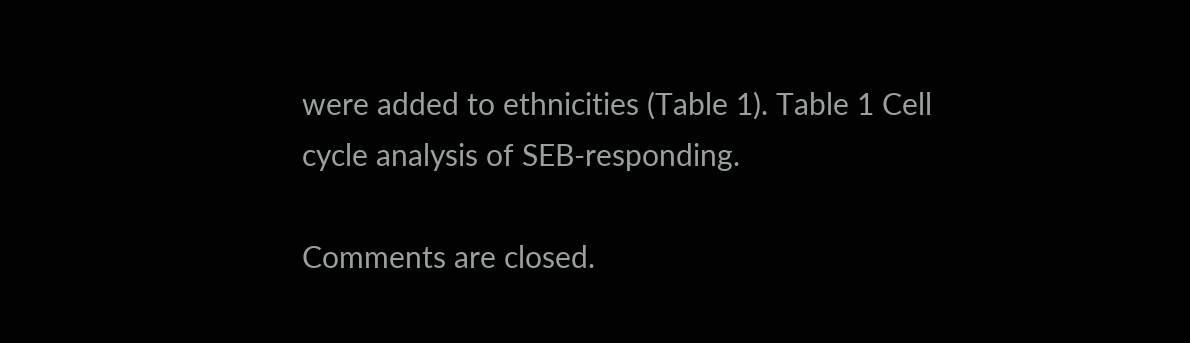were added to ethnicities (Table 1). Table 1 Cell cycle analysis of SEB-responding.

Comments are closed.